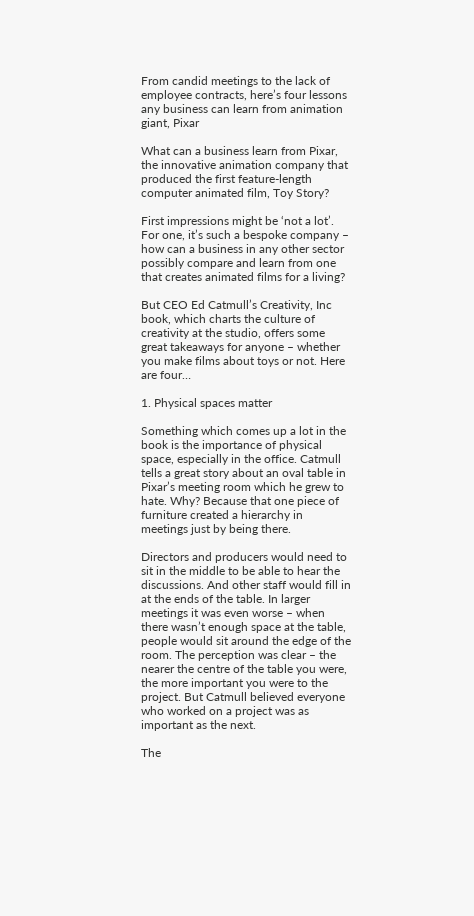From candid meetings to the lack of employee contracts, here’s four lessons any business can learn from animation giant, Pixar

What can a business learn from Pixar, the innovative animation company that produced the first feature-length computer animated film, Toy Story?

First impressions might be ‘not a lot’. For one, it’s such a bespoke company – how can a business in any other sector possibly compare and learn from one that creates animated films for a living?

But CEO Ed Catmull’s Creativity, Inc book, which charts the culture of creativity at the studio, offers some great takeaways for anyone – whether you make films about toys or not. Here are four…

1. Physical spaces matter

Something which comes up a lot in the book is the importance of physical space, especially in the office. Catmull tells a great story about an oval table in Pixar’s meeting room which he grew to hate. Why? Because that one piece of furniture created a hierarchy in meetings just by being there.

Directors and producers would need to sit in the middle to be able to hear the discussions. And other staff would fill in at the ends of the table. In larger meetings it was even worse – when there wasn’t enough space at the table, people would sit around the edge of the room. The perception was clear – the nearer the centre of the table you were, the more important you were to the project. But Catmull believed everyone who worked on a project was as important as the next.

The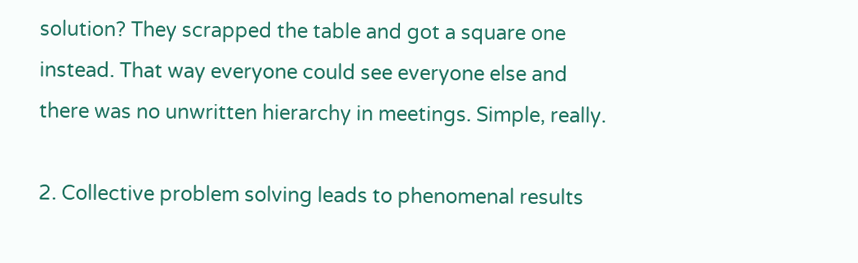solution? They scrapped the table and got a square one instead. That way everyone could see everyone else and there was no unwritten hierarchy in meetings. Simple, really.

2. Collective problem solving leads to phenomenal results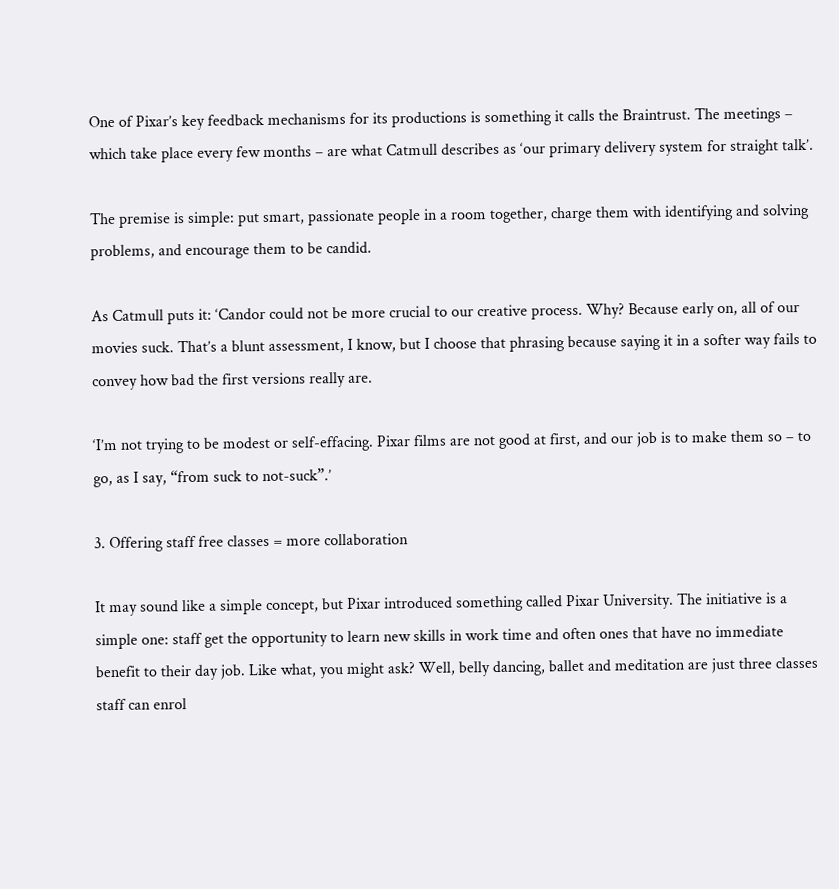One of Pixar’s key feedback mechanisms for its productions is something it calls the Braintrust. The meetings – which take place every few months – are what Catmull describes as ‘our primary delivery system for straight talk’.

The premise is simple: put smart, passionate people in a room together, charge them with identifying and solving problems, and encourage them to be candid.

As Catmull puts it: ‘Candor could not be more crucial to our creative process. Why? Because early on, all of our movies suck. That’s a blunt assessment, I know, but I choose that phrasing because saying it in a softer way fails to convey how bad the first versions really are.

‘I’m not trying to be modest or self-effacing. Pixar films are not good at first, and our job is to make them so – to go, as I say, “from suck to not-suck”.’

3. Offering staff free classes = more collaboration

It may sound like a simple concept, but Pixar introduced something called Pixar University. The initiative is a simple one: staff get the opportunity to learn new skills in work time and often ones that have no immediate benefit to their day job. Like what, you might ask? Well, belly dancing, ballet and meditation are just three classes staff can enrol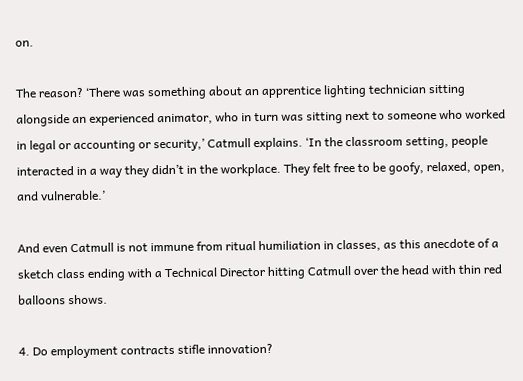on.

The reason? ‘There was something about an apprentice lighting technician sitting alongside an experienced animator, who in turn was sitting next to someone who worked in legal or accounting or security,’ Catmull explains. ‘In the classroom setting, people interacted in a way they didn’t in the workplace. They felt free to be goofy, relaxed, open, and vulnerable.’

And even Catmull is not immune from ritual humiliation in classes, as this anecdote of a sketch class ending with a Technical Director hitting Catmull over the head with thin red balloons shows.

4. Do employment contracts stifle innovation?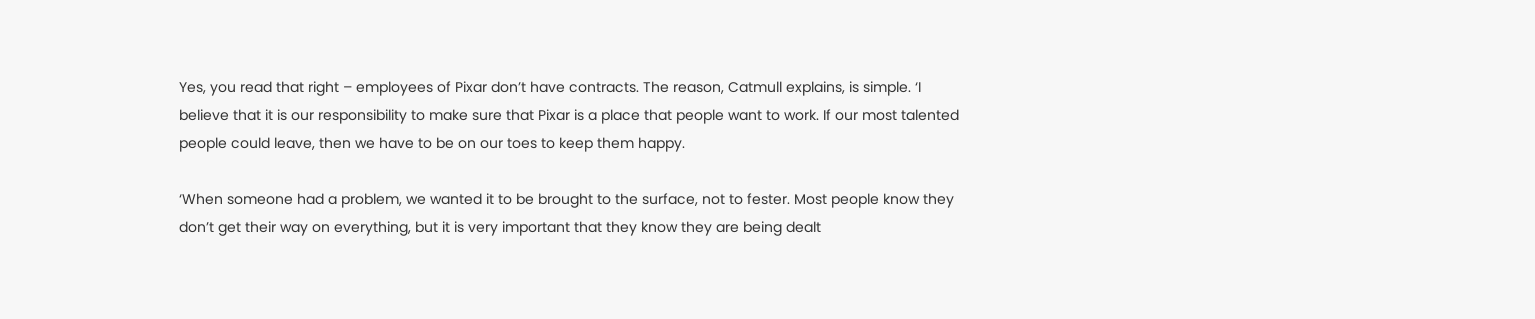Yes, you read that right – employees of Pixar don’t have contracts. The reason, Catmull explains, is simple. ‘I believe that it is our responsibility to make sure that Pixar is a place that people want to work. If our most talented people could leave, then we have to be on our toes to keep them happy.

‘When someone had a problem, we wanted it to be brought to the surface, not to fester. Most people know they don’t get their way on everything, but it is very important that they know they are being dealt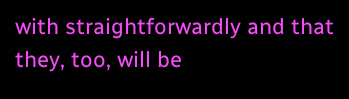with straightforwardly and that they, too, will be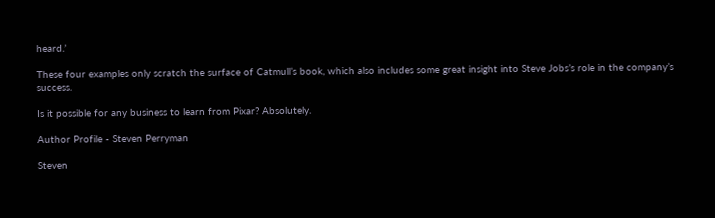heard.’

These four examples only scratch the surface of Catmull’s book, which also includes some great insight into Steve Jobs’s role in the company’s success.

Is it possible for any business to learn from Pixar? Absolutely.

Author Profile - Steven Perryman

Steven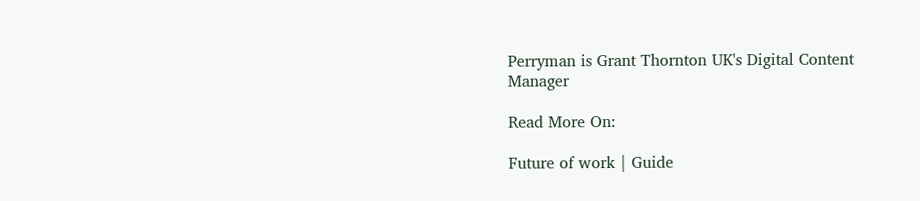Perryman is Grant Thornton UK's Digital Content Manager

Read More On:

Future of work | Guide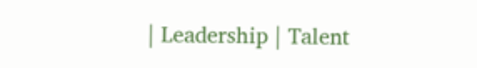| Leadership | Talent